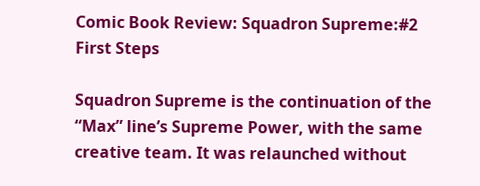Comic Book Review: Squadron Supreme:#2 First Steps

Squadron Supreme is the continuation of the “Max” line’s Supreme Power, with the same creative team. It was relaunched without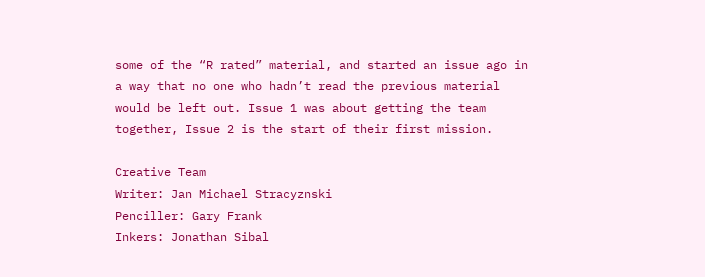some of the “R rated” material, and started an issue ago in a way that no one who hadn’t read the previous material would be left out. Issue 1 was about getting the team together, Issue 2 is the start of their first mission.

Creative Team
Writer: Jan Michael Stracyznski
Penciller: Gary Frank
Inkers: Jonathan Sibal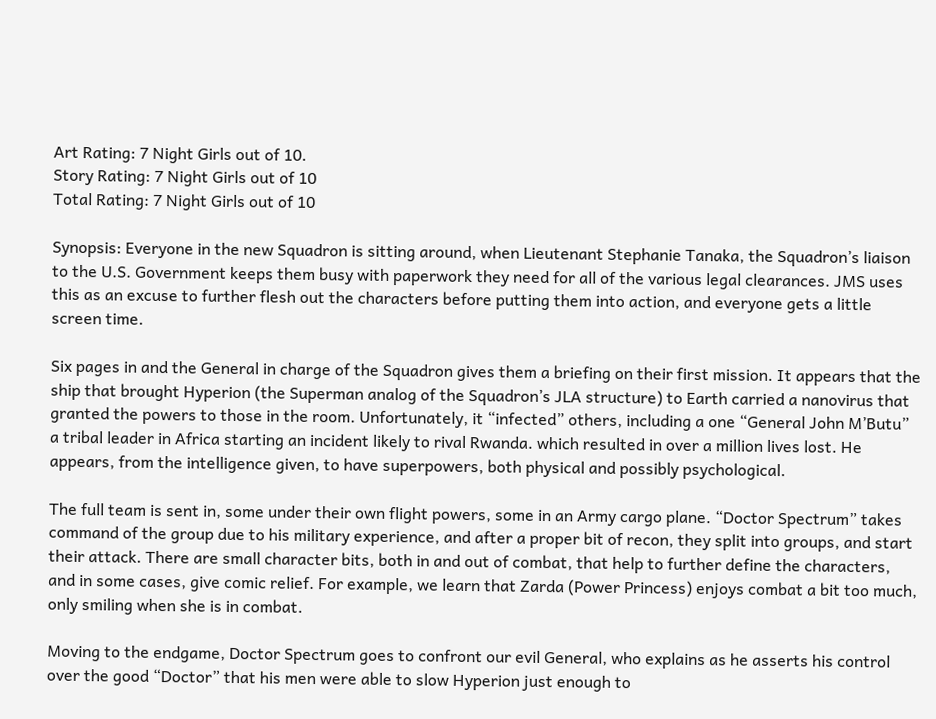Art Rating: 7 Night Girls out of 10.
Story Rating: 7 Night Girls out of 10
Total Rating: 7 Night Girls out of 10

Synopsis: Everyone in the new Squadron is sitting around, when Lieutenant Stephanie Tanaka, the Squadron’s liaison to the U.S. Government keeps them busy with paperwork they need for all of the various legal clearances. JMS uses this as an excuse to further flesh out the characters before putting them into action, and everyone gets a little screen time.

Six pages in and the General in charge of the Squadron gives them a briefing on their first mission. It appears that the ship that brought Hyperion (the Superman analog of the Squadron’s JLA structure) to Earth carried a nanovirus that granted the powers to those in the room. Unfortunately, it “infected” others, including a one “General John M’Butu” a tribal leader in Africa starting an incident likely to rival Rwanda. which resulted in over a million lives lost. He appears, from the intelligence given, to have superpowers, both physical and possibly psychological.

The full team is sent in, some under their own flight powers, some in an Army cargo plane. “Doctor Spectrum” takes command of the group due to his military experience, and after a proper bit of recon, they split into groups, and start their attack. There are small character bits, both in and out of combat, that help to further define the characters, and in some cases, give comic relief. For example, we learn that Zarda (Power Princess) enjoys combat a bit too much, only smiling when she is in combat.

Moving to the endgame, Doctor Spectrum goes to confront our evil General, who explains as he asserts his control over the good “Doctor” that his men were able to slow Hyperion just enough to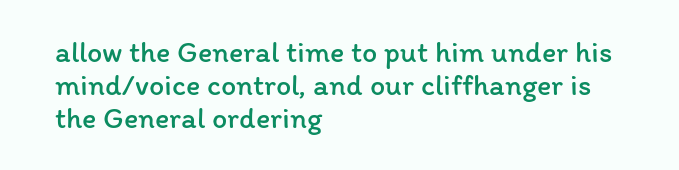allow the General time to put him under his mind/voice control, and our cliffhanger is the General ordering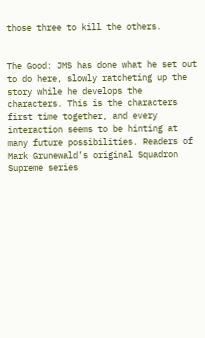those three to kill the others.


The Good: JMS has done what he set out to do here, slowly ratcheting up the story while he develops the characters. This is the characters first time together, and every interaction seems to be hinting at many future possibilities. Readers of Mark Grunewald’s original Squadron Supreme series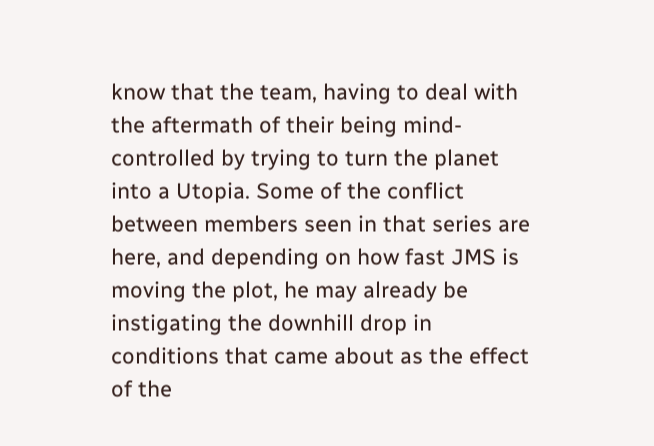know that the team, having to deal with the aftermath of their being mind-controlled by trying to turn the planet into a Utopia. Some of the conflict between members seen in that series are here, and depending on how fast JMS is moving the plot, he may already be instigating the downhill drop in conditions that came about as the effect of the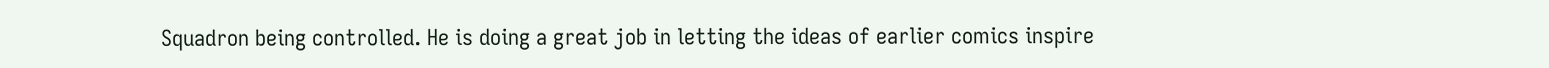Squadron being controlled. He is doing a great job in letting the ideas of earlier comics inspire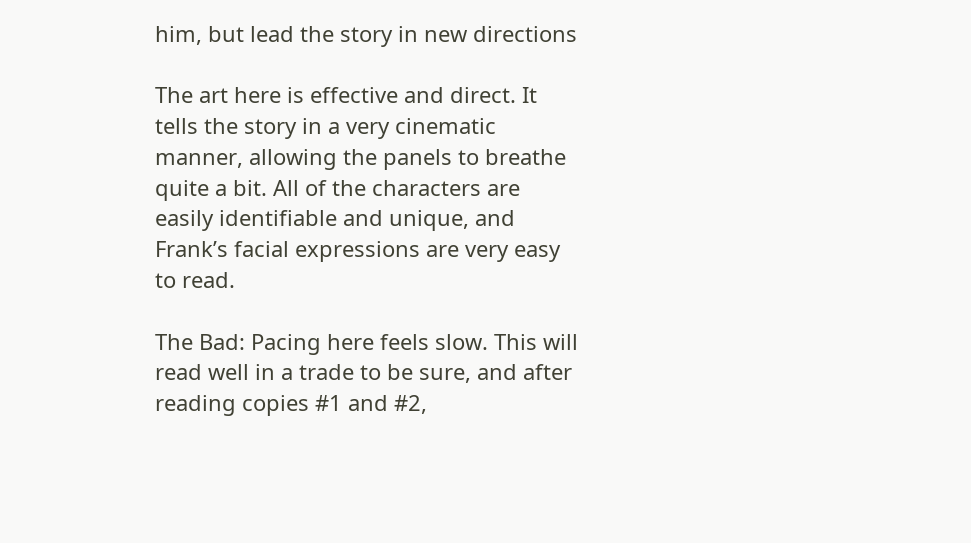him, but lead the story in new directions

The art here is effective and direct. It tells the story in a very cinematic manner, allowing the panels to breathe quite a bit. All of the characters are easily identifiable and unique, and Frank’s facial expressions are very easy to read.

The Bad: Pacing here feels slow. This will read well in a trade to be sure, and after reading copies #1 and #2,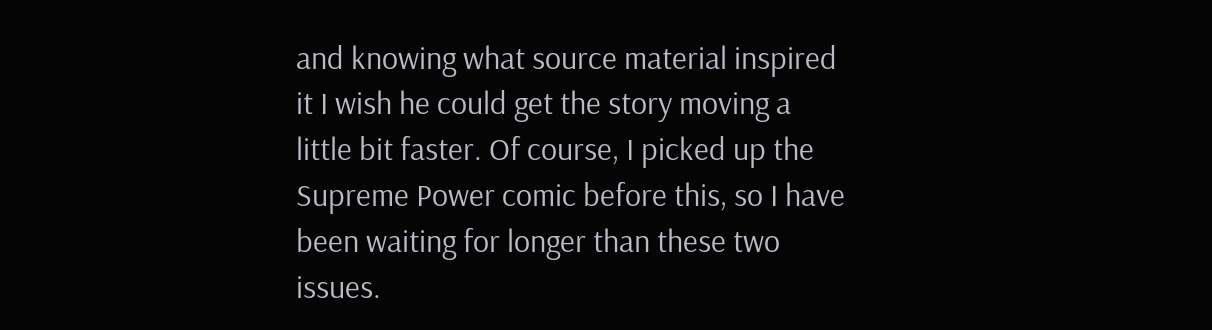and knowing what source material inspired it I wish he could get the story moving a little bit faster. Of course, I picked up the Supreme Power comic before this, so I have been waiting for longer than these two issues.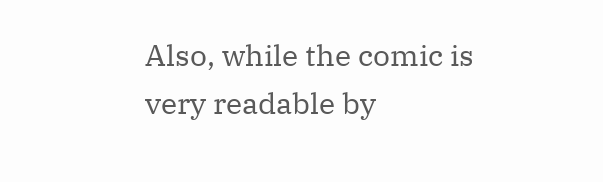Also, while the comic is very readable by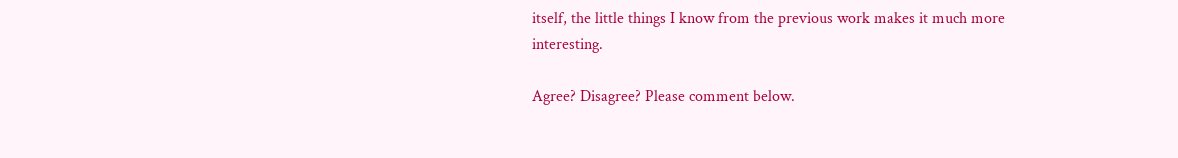itself, the little things I know from the previous work makes it much more interesting.

Agree? Disagree? Please comment below.